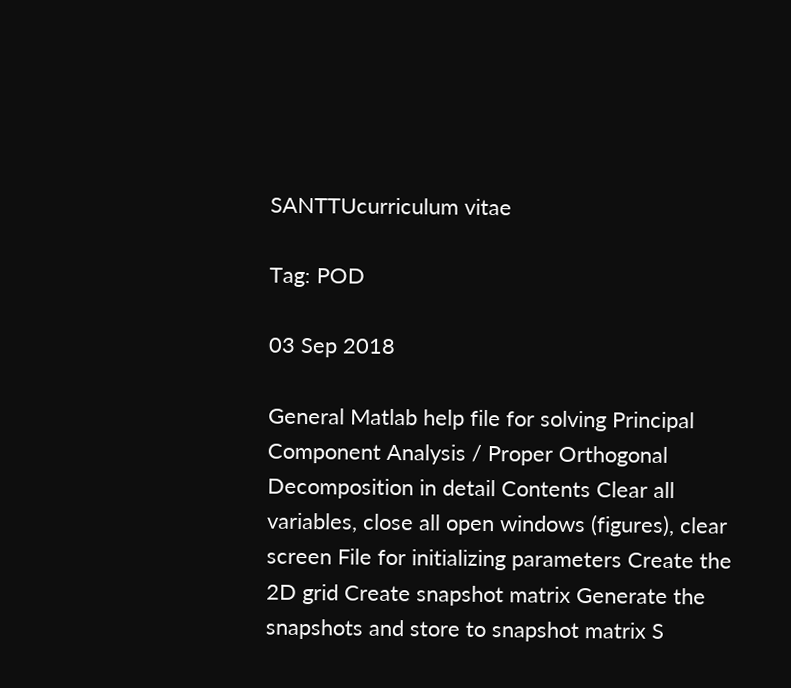SANTTUcurriculum vitae

Tag: POD

03 Sep 2018

General Matlab help file for solving Principal Component Analysis / Proper Orthogonal Decomposition in detail Contents Clear all variables, close all open windows (figures), clear screen File for initializing parameters Create the 2D grid Create snapshot matrix Generate the snapshots and store to snapshot matrix S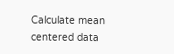Calculate mean centered data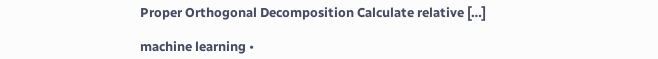Proper Orthogonal Decomposition Calculate relative […]

machine learning •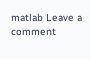matlab Leave a comment